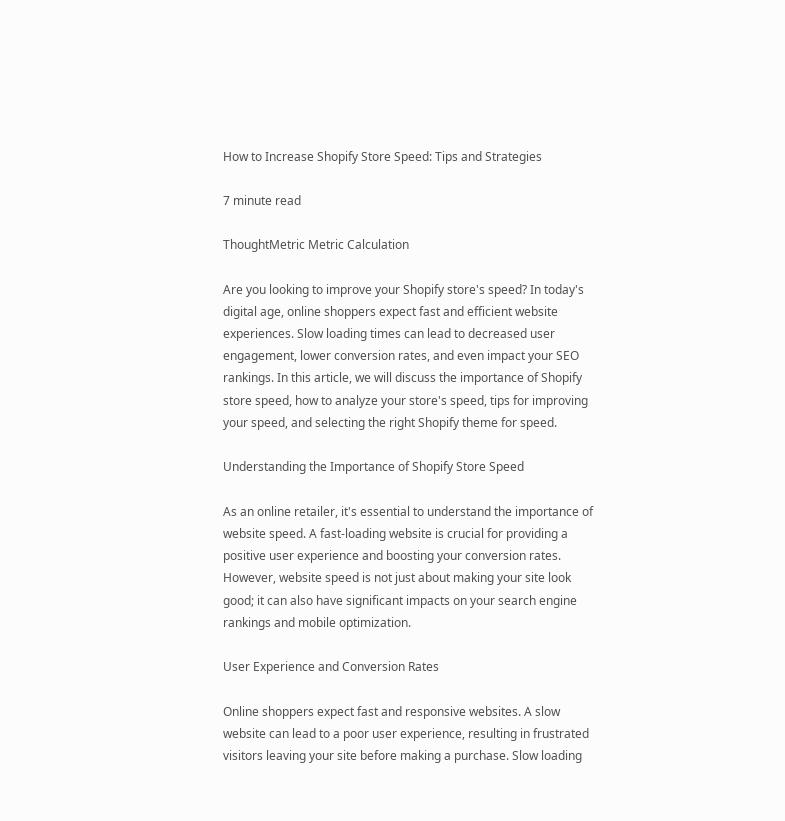How to Increase Shopify Store Speed: Tips and Strategies

7 minute read

ThoughtMetric Metric Calculation

Are you looking to improve your Shopify store's speed? In today's digital age, online shoppers expect fast and efficient website experiences. Slow loading times can lead to decreased user engagement, lower conversion rates, and even impact your SEO rankings. In this article, we will discuss the importance of Shopify store speed, how to analyze your store's speed, tips for improving your speed, and selecting the right Shopify theme for speed.

Understanding the Importance of Shopify Store Speed

As an online retailer, it's essential to understand the importance of website speed. A fast-loading website is crucial for providing a positive user experience and boosting your conversion rates. However, website speed is not just about making your site look good; it can also have significant impacts on your search engine rankings and mobile optimization.

User Experience and Conversion Rates

Online shoppers expect fast and responsive websites. A slow website can lead to a poor user experience, resulting in frustrated visitors leaving your site before making a purchase. Slow loading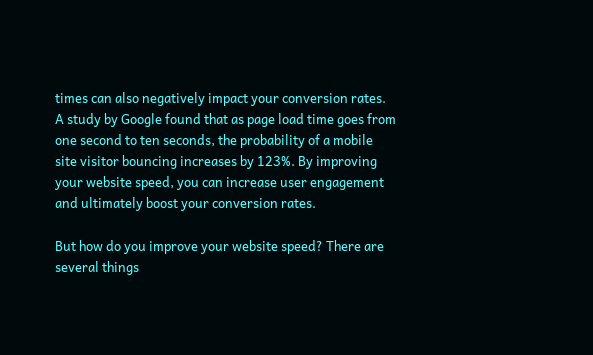times can also negatively impact your conversion rates. A study by Google found that as page load time goes from one second to ten seconds, the probability of a mobile site visitor bouncing increases by 123%. By improving your website speed, you can increase user engagement and ultimately boost your conversion rates.

But how do you improve your website speed? There are several things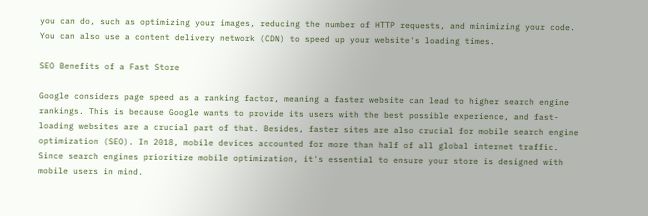you can do, such as optimizing your images, reducing the number of HTTP requests, and minimizing your code. You can also use a content delivery network (CDN) to speed up your website's loading times.

SEO Benefits of a Fast Store

Google considers page speed as a ranking factor, meaning a faster website can lead to higher search engine rankings. This is because Google wants to provide its users with the best possible experience, and fast-loading websites are a crucial part of that. Besides, faster sites are also crucial for mobile search engine optimization (SEO). In 2018, mobile devices accounted for more than half of all global internet traffic. Since search engines prioritize mobile optimization, it's essential to ensure your store is designed with mobile users in mind.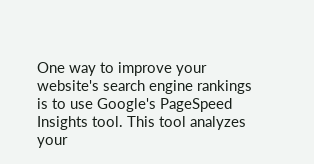One way to improve your website's search engine rankings is to use Google's PageSpeed Insights tool. This tool analyzes your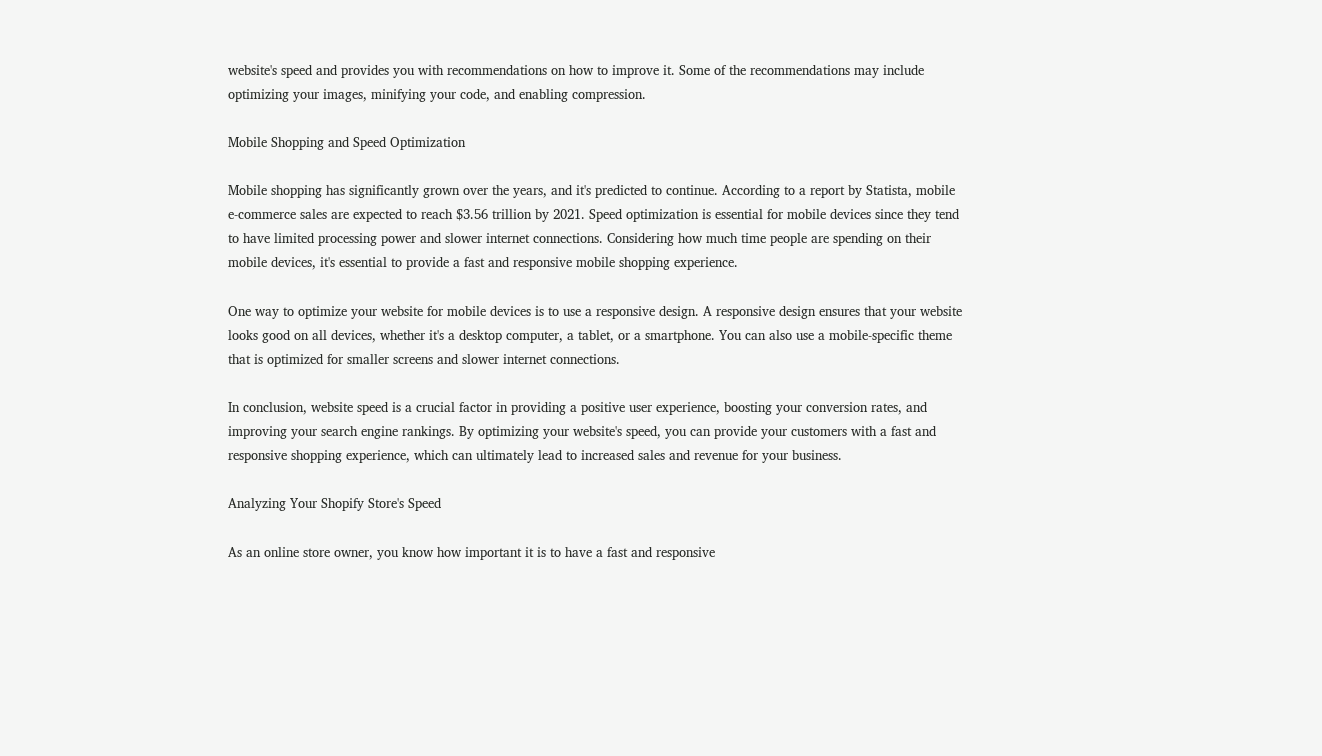website's speed and provides you with recommendations on how to improve it. Some of the recommendations may include optimizing your images, minifying your code, and enabling compression.

Mobile Shopping and Speed Optimization

Mobile shopping has significantly grown over the years, and it's predicted to continue. According to a report by Statista, mobile e-commerce sales are expected to reach $3.56 trillion by 2021. Speed optimization is essential for mobile devices since they tend to have limited processing power and slower internet connections. Considering how much time people are spending on their mobile devices, it's essential to provide a fast and responsive mobile shopping experience.

One way to optimize your website for mobile devices is to use a responsive design. A responsive design ensures that your website looks good on all devices, whether it's a desktop computer, a tablet, or a smartphone. You can also use a mobile-specific theme that is optimized for smaller screens and slower internet connections.

In conclusion, website speed is a crucial factor in providing a positive user experience, boosting your conversion rates, and improving your search engine rankings. By optimizing your website's speed, you can provide your customers with a fast and responsive shopping experience, which can ultimately lead to increased sales and revenue for your business.

Analyzing Your Shopify Store's Speed

As an online store owner, you know how important it is to have a fast and responsive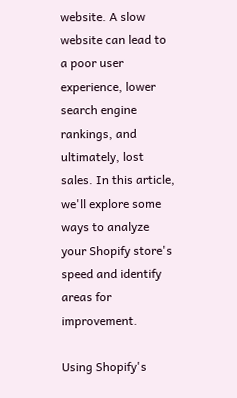website. A slow website can lead to a poor user experience, lower search engine rankings, and ultimately, lost sales. In this article, we'll explore some ways to analyze your Shopify store's speed and identify areas for improvement.

Using Shopify's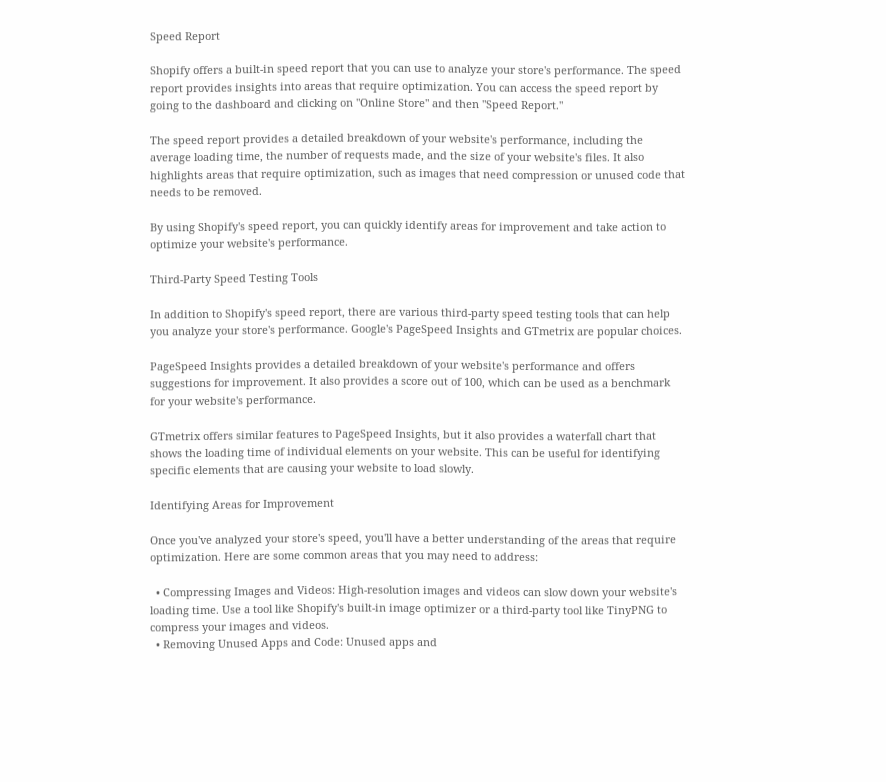Speed Report

Shopify offers a built-in speed report that you can use to analyze your store's performance. The speed report provides insights into areas that require optimization. You can access the speed report by going to the dashboard and clicking on "Online Store" and then "Speed Report."

The speed report provides a detailed breakdown of your website's performance, including the average loading time, the number of requests made, and the size of your website's files. It also highlights areas that require optimization, such as images that need compression or unused code that needs to be removed.

By using Shopify's speed report, you can quickly identify areas for improvement and take action to optimize your website's performance.

Third-Party Speed Testing Tools

In addition to Shopify's speed report, there are various third-party speed testing tools that can help you analyze your store's performance. Google's PageSpeed Insights and GTmetrix are popular choices.

PageSpeed Insights provides a detailed breakdown of your website's performance and offers suggestions for improvement. It also provides a score out of 100, which can be used as a benchmark for your website's performance.

GTmetrix offers similar features to PageSpeed Insights, but it also provides a waterfall chart that shows the loading time of individual elements on your website. This can be useful for identifying specific elements that are causing your website to load slowly.

Identifying Areas for Improvement

Once you've analyzed your store's speed, you'll have a better understanding of the areas that require optimization. Here are some common areas that you may need to address:

  • Compressing Images and Videos: High-resolution images and videos can slow down your website's loading time. Use a tool like Shopify's built-in image optimizer or a third-party tool like TinyPNG to compress your images and videos.
  • Removing Unused Apps and Code: Unused apps and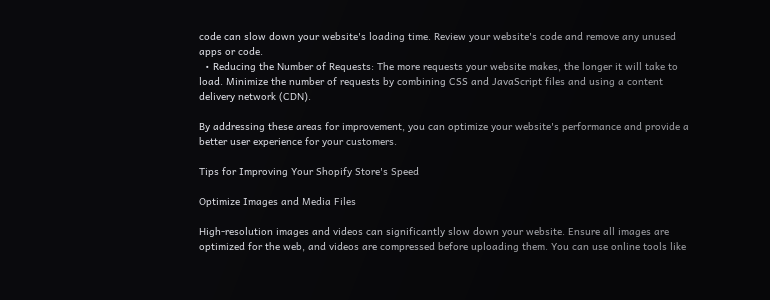code can slow down your website's loading time. Review your website's code and remove any unused apps or code.
  • Reducing the Number of Requests: The more requests your website makes, the longer it will take to load. Minimize the number of requests by combining CSS and JavaScript files and using a content delivery network (CDN).

By addressing these areas for improvement, you can optimize your website's performance and provide a better user experience for your customers.

Tips for Improving Your Shopify Store's Speed

Optimize Images and Media Files

High-resolution images and videos can significantly slow down your website. Ensure all images are optimized for the web, and videos are compressed before uploading them. You can use online tools like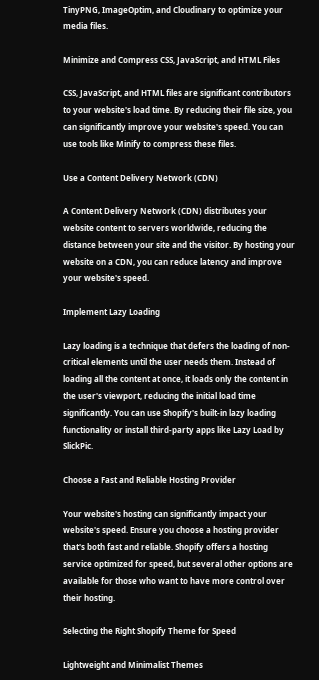TinyPNG, ImageOptim, and Cloudinary to optimize your media files.

Minimize and Compress CSS, JavaScript, and HTML Files

CSS, JavaScript, and HTML files are significant contributors to your website's load time. By reducing their file size, you can significantly improve your website's speed. You can use tools like Minify to compress these files.

Use a Content Delivery Network (CDN)

A Content Delivery Network (CDN) distributes your website content to servers worldwide, reducing the distance between your site and the visitor. By hosting your website on a CDN, you can reduce latency and improve your website's speed.

Implement Lazy Loading

Lazy loading is a technique that defers the loading of non-critical elements until the user needs them. Instead of loading all the content at once, it loads only the content in the user's viewport, reducing the initial load time significantly. You can use Shopify's built-in lazy loading functionality or install third-party apps like Lazy Load by SlickPic.

Choose a Fast and Reliable Hosting Provider

Your website's hosting can significantly impact your website's speed. Ensure you choose a hosting provider that's both fast and reliable. Shopify offers a hosting service optimized for speed, but several other options are available for those who want to have more control over their hosting.

Selecting the Right Shopify Theme for Speed

Lightweight and Minimalist Themes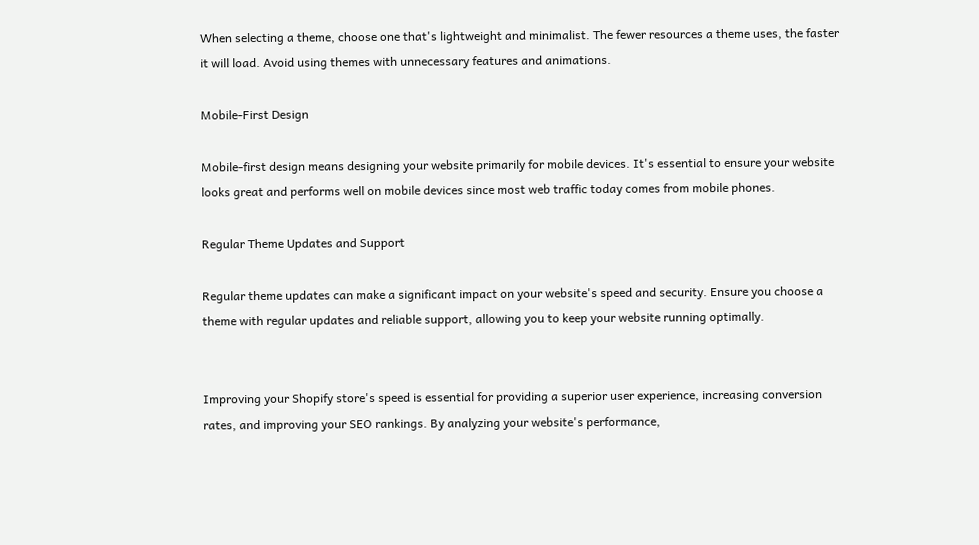When selecting a theme, choose one that's lightweight and minimalist. The fewer resources a theme uses, the faster it will load. Avoid using themes with unnecessary features and animations.

Mobile-First Design

Mobile-first design means designing your website primarily for mobile devices. It's essential to ensure your website looks great and performs well on mobile devices since most web traffic today comes from mobile phones.

Regular Theme Updates and Support

Regular theme updates can make a significant impact on your website's speed and security. Ensure you choose a theme with regular updates and reliable support, allowing you to keep your website running optimally.


Improving your Shopify store's speed is essential for providing a superior user experience, increasing conversion rates, and improving your SEO rankings. By analyzing your website's performance,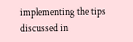implementing the tips discussed in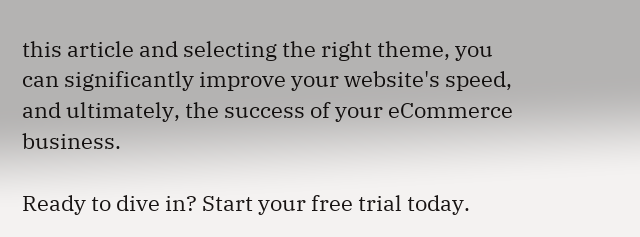this article and selecting the right theme, you can significantly improve your website's speed, and ultimately, the success of your eCommerce business.

Ready to dive in? Start your free trial today.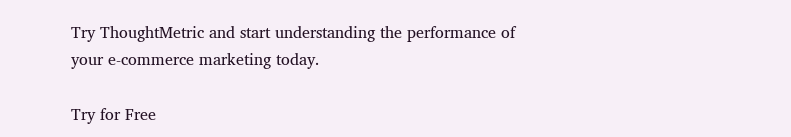Try ThoughtMetric and start understanding the performance of your e-commerce marketing today.

Try for Free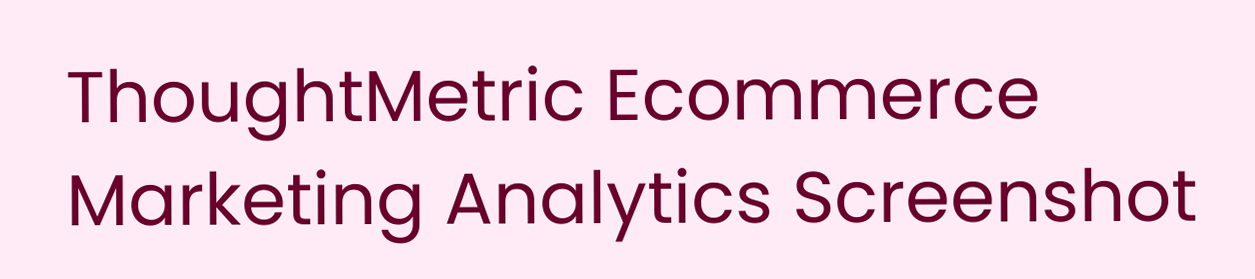ThoughtMetric Ecommerce Marketing Analytics Screenshot